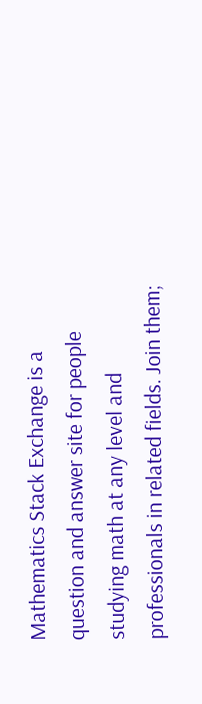Mathematics Stack Exchange is a question and answer site for people studying math at any level and professionals in related fields. Join them;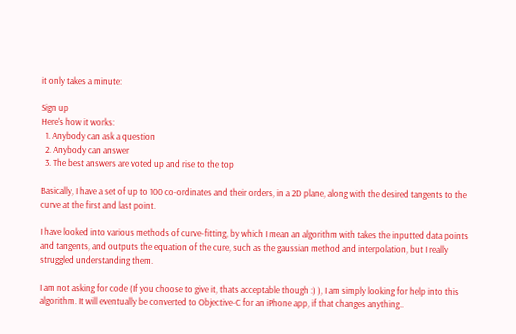it only takes a minute:

Sign up
Here's how it works:
  1. Anybody can ask a question
  2. Anybody can answer
  3. The best answers are voted up and rise to the top

Basically, I have a set of up to 100 co-ordinates and their orders, in a 2D plane, along with the desired tangents to the curve at the first and last point.

I have looked into various methods of curve-fitting, by which I mean an algorithm with takes the inputted data points and tangents, and outputs the equation of the cure, such as the gaussian method and interpolation, but I really struggled understanding them.

I am not asking for code (If you choose to give it, thats acceptable though :) ), I am simply looking for help into this algorithm. It will eventually be converted to Objective-C for an iPhone app, if that changes anything..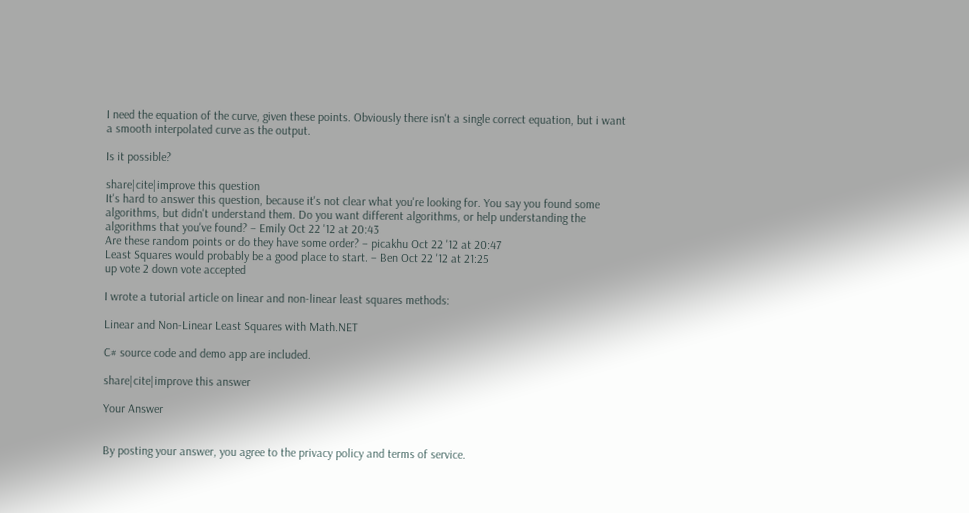I need the equation of the curve, given these points. Obviously there isn't a single correct equation, but i want a smooth interpolated curve as the output.

Is it possible?

share|cite|improve this question
It's hard to answer this question, because it's not clear what you're looking for. You say you found some algorithms, but didn't understand them. Do you want different algorithms, or help understanding the algorithms that you've found? – Emily Oct 22 '12 at 20:43
Are these random points or do they have some order? – picakhu Oct 22 '12 at 20:47
Least Squares would probably be a good place to start. – Ben Oct 22 '12 at 21:25
up vote 2 down vote accepted

I wrote a tutorial article on linear and non-linear least squares methods:

Linear and Non-Linear Least Squares with Math.NET

C# source code and demo app are included.

share|cite|improve this answer

Your Answer


By posting your answer, you agree to the privacy policy and terms of service.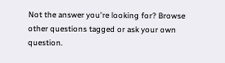Not the answer you're looking for? Browse other questions tagged or ask your own question.